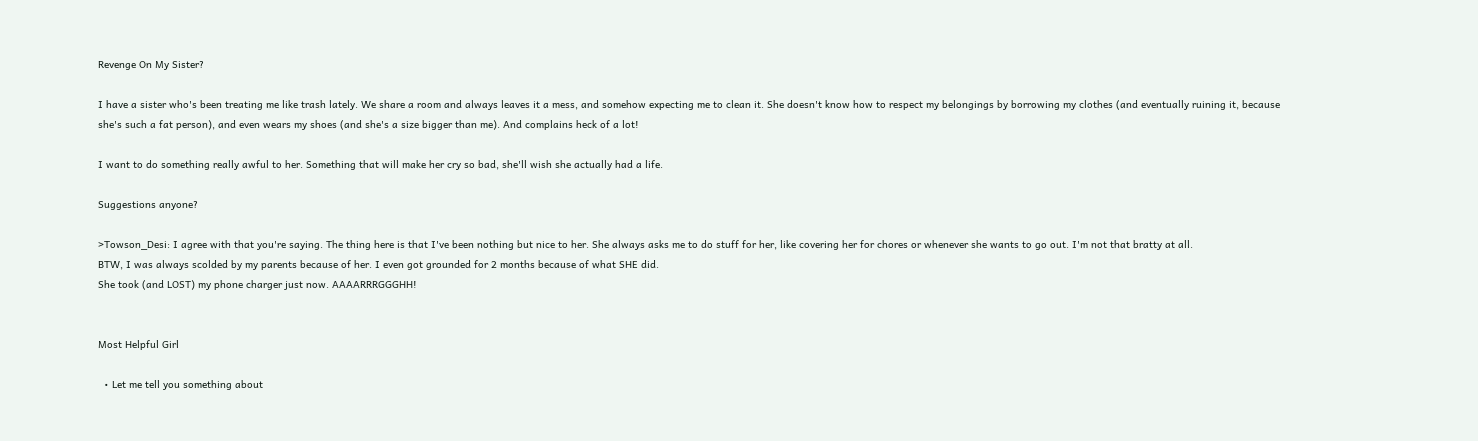Revenge On My Sister?

I have a sister who's been treating me like trash lately. We share a room and always leaves it a mess, and somehow expecting me to clean it. She doesn't know how to respect my belongings by borrowing my clothes (and eventually ruining it, because she's such a fat person), and even wears my shoes (and she's a size bigger than me). And complains heck of a lot!

I want to do something really awful to her. Something that will make her cry so bad, she'll wish she actually had a life.

Suggestions anyone?

>Towson_Desi: I agree with that you're saying. The thing here is that I've been nothing but nice to her. She always asks me to do stuff for her, like covering her for chores or whenever she wants to go out. I'm not that bratty at all.
BTW, I was always scolded by my parents because of her. I even got grounded for 2 months because of what SHE did.
She took (and LOST) my phone charger just now. AAAARRRGGGHH!


Most Helpful Girl

  • Let me tell you something about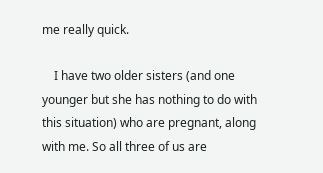me really quick.

    I have two older sisters (and one younger but she has nothing to do with this situation) who are pregnant, along with me. So all three of us are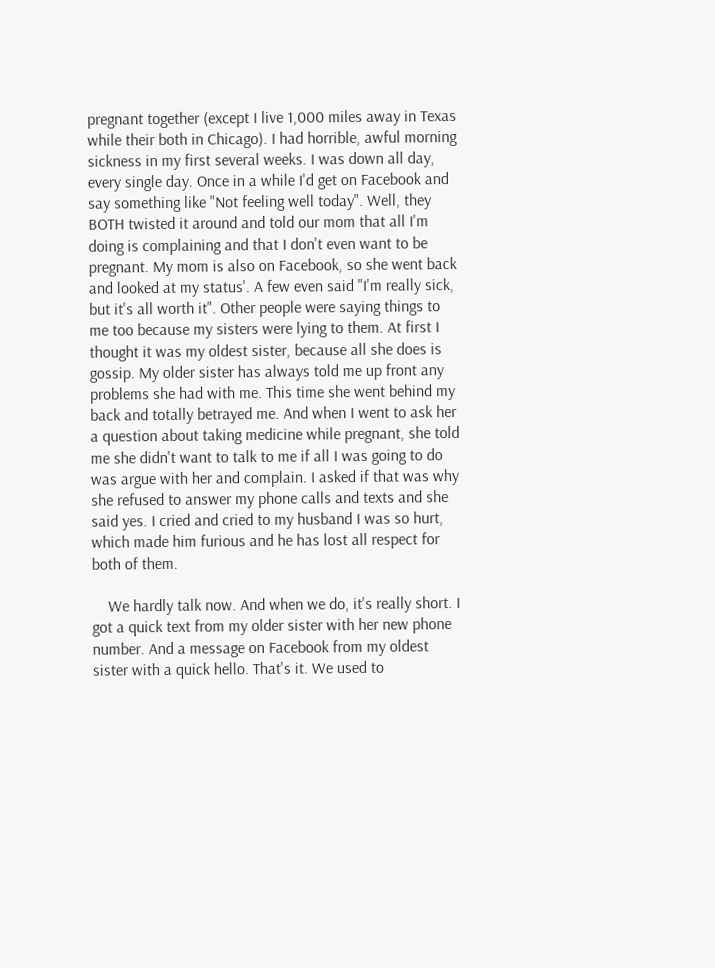pregnant together (except I live 1,000 miles away in Texas while their both in Chicago). I had horrible, awful morning sickness in my first several weeks. I was down all day, every single day. Once in a while I'd get on Facebook and say something like "Not feeling well today". Well, they BOTH twisted it around and told our mom that all I'm doing is complaining and that I don't even want to be pregnant. My mom is also on Facebook, so she went back and looked at my status'. A few even said "I'm really sick, but it's all worth it". Other people were saying things to me too because my sisters were lying to them. At first I thought it was my oldest sister, because all she does is gossip. My older sister has always told me up front any problems she had with me. This time she went behind my back and totally betrayed me. And when I went to ask her a question about taking medicine while pregnant, she told me she didn't want to talk to me if all I was going to do was argue with her and complain. I asked if that was why she refused to answer my phone calls and texts and she said yes. I cried and cried to my husband I was so hurt, which made him furious and he has lost all respect for both of them.

    We hardly talk now. And when we do, it's really short. I got a quick text from my older sister with her new phone number. And a message on Facebook from my oldest sister with a quick hello. That's it. We used to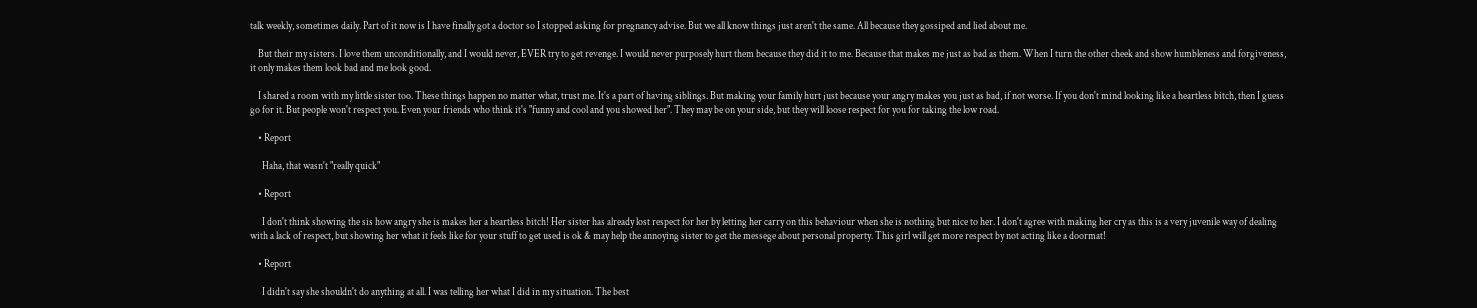talk weekly, sometimes daily. Part of it now is I have finally got a doctor so I stopped asking for pregnancy advise. But we all know things just aren't the same. All because they gossiped and lied about me.

    But their my sisters. I love them unconditionally, and I would never, EVER try to get revenge. I would never purposely hurt them because they did it to me. Because that makes me just as bad as them. When I turn the other cheek and show humbleness and forgiveness, it only makes them look bad and me look good.

    I shared a room with my little sister too. These things happen no matter what, trust me. It's a part of having siblings. But making your family hurt just because your angry makes you just as bad, if not worse. If you don't mind looking like a heartless bitch, then I guess go for it. But people won't respect you. Even your friends who think it's "funny and cool and you showed her". They may be on your side, but they will loose respect for you for taking the low road.

    • Report

      Haha, that wasn't "really quick"

    • Report

      I don't think showing the sis how angry she is makes her a heartless bitch! Her sister has already lost respect for her by letting her carry on this behaviour when she is nothing but nice to her. I don't agree with making her cry as this is a very juvenile way of dealing with a lack of respect, but showing her what it feels like for your stuff to get used is ok & may help the annoying sister to get the messege about personal property. This girl will get more respect by not acting like a doormat!

    • Report

      I didn't say she shouldn't do anything at all. I was telling her what I did in my situation. The best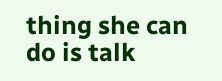thing she can do is talk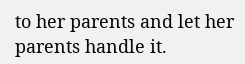to her parents and let her parents handle it.